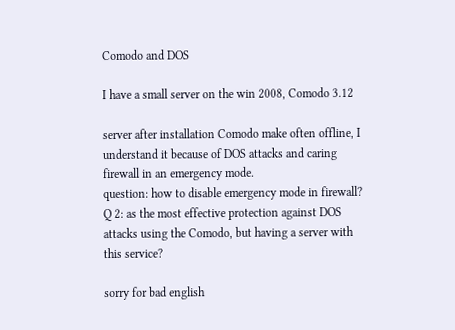Comodo and DOS

I have a small server on the win 2008, Comodo 3.12

server after installation Comodo make often offline, I understand it because of DOS attacks and caring firewall in an emergency mode.
question: how to disable emergency mode in firewall?
Q 2: as the most effective protection against DOS attacks using the Comodo, but having a server with this service?

sorry for bad english